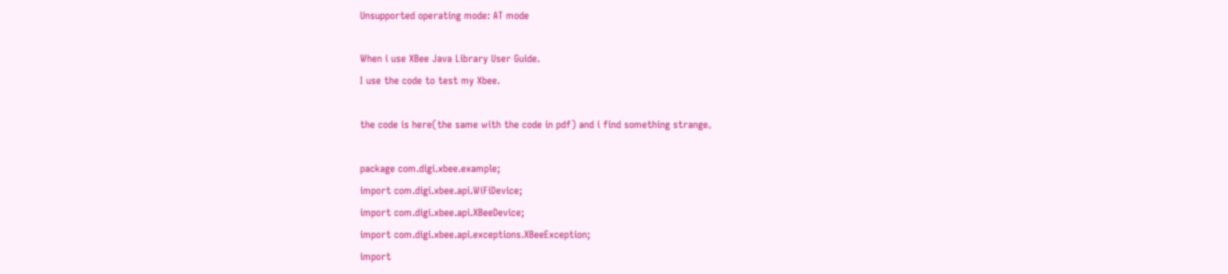Unsupported operating mode: AT mode

When i use XBee Java Library User Guide.
I use the code to test my Xbee.

the code is here(the same with the code in pdf) and i find something strange。

package com.digi.xbee.example;
import com.digi.xbee.api.WiFiDevice;
import com.digi.xbee.api.XBeeDevice;
import com.digi.xbee.api.exceptions.XBeeException;
import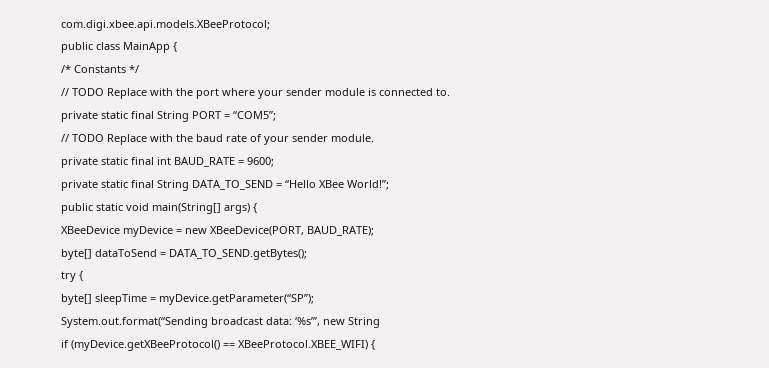com.digi.xbee.api.models.XBeeProtocol;
public class MainApp {
/* Constants */
// TODO Replace with the port where your sender module is connected to.
private static final String PORT = “COM5”;
// TODO Replace with the baud rate of your sender module.
private static final int BAUD_RATE = 9600;
private static final String DATA_TO_SEND = “Hello XBee World!”;
public static void main(String[] args) {
XBeeDevice myDevice = new XBeeDevice(PORT, BAUD_RATE);
byte[] dataToSend = DATA_TO_SEND.getBytes();
try {
byte[] sleepTime = myDevice.getParameter(“SP”);
System.out.format(“Sending broadcast data: ‘%s’”, new String
if (myDevice.getXBeeProtocol() == XBeeProtocol.XBEE_WIFI) {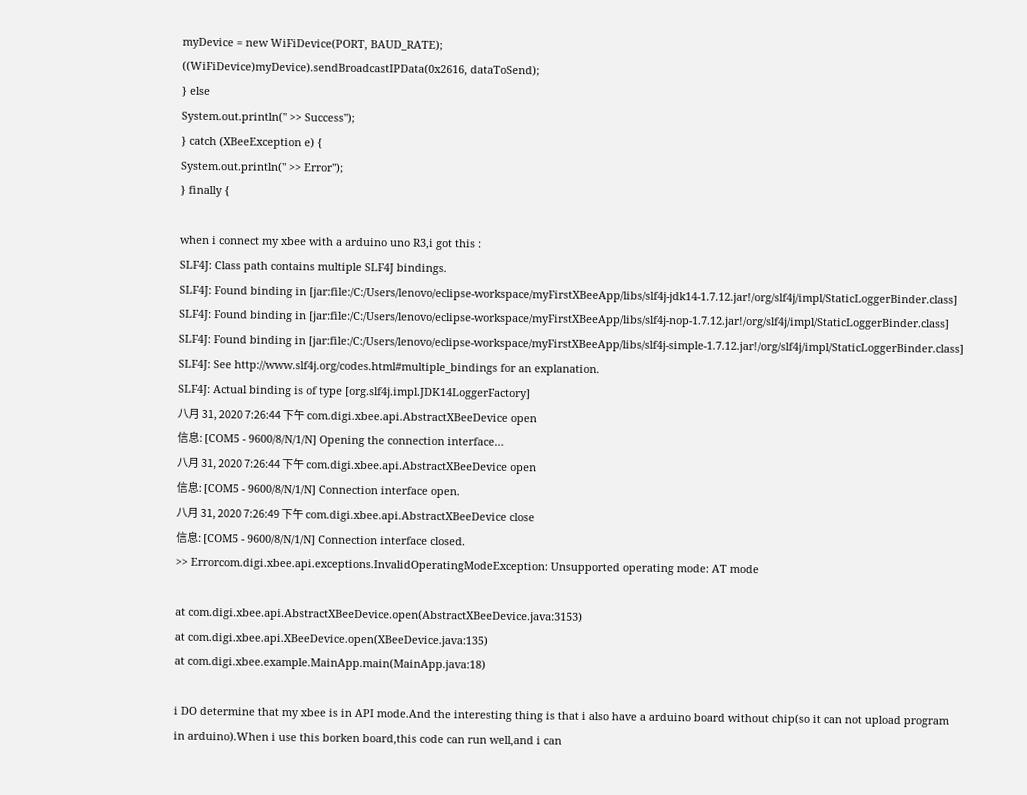myDevice = new WiFiDevice(PORT, BAUD_RATE);
((WiFiDevice)myDevice).sendBroadcastIPData(0x2616, dataToSend);
} else
System.out.println(" >> Success");
} catch (XBeeException e) {
System.out.println(" >> Error");
} finally {

when i connect my xbee with a arduino uno R3,i got this :
SLF4J: Class path contains multiple SLF4J bindings.
SLF4J: Found binding in [jar:file:/C:/Users/lenovo/eclipse-workspace/myFirstXBeeApp/libs/slf4j-jdk14-1.7.12.jar!/org/slf4j/impl/StaticLoggerBinder.class]
SLF4J: Found binding in [jar:file:/C:/Users/lenovo/eclipse-workspace/myFirstXBeeApp/libs/slf4j-nop-1.7.12.jar!/org/slf4j/impl/StaticLoggerBinder.class]
SLF4J: Found binding in [jar:file:/C:/Users/lenovo/eclipse-workspace/myFirstXBeeApp/libs/slf4j-simple-1.7.12.jar!/org/slf4j/impl/StaticLoggerBinder.class]
SLF4J: See http://www.slf4j.org/codes.html#multiple_bindings for an explanation.
SLF4J: Actual binding is of type [org.slf4j.impl.JDK14LoggerFactory]
八月 31, 2020 7:26:44 下午 com.digi.xbee.api.AbstractXBeeDevice open
信息: [COM5 - 9600/8/N/1/N] Opening the connection interface…
八月 31, 2020 7:26:44 下午 com.digi.xbee.api.AbstractXBeeDevice open
信息: [COM5 - 9600/8/N/1/N] Connection interface open.
八月 31, 2020 7:26:49 下午 com.digi.xbee.api.AbstractXBeeDevice close
信息: [COM5 - 9600/8/N/1/N] Connection interface closed.
>> Errorcom.digi.xbee.api.exceptions.InvalidOperatingModeException: Unsupported operating mode: AT mode

at com.digi.xbee.api.AbstractXBeeDevice.open(AbstractXBeeDevice.java:3153)
at com.digi.xbee.api.XBeeDevice.open(XBeeDevice.java:135)
at com.digi.xbee.example.MainApp.main(MainApp.java:18)

i DO determine that my xbee is in API mode.And the interesting thing is that i also have a arduino board without chip(so it can not upload program in arduino).When i use this borken board,this code can run well,and i can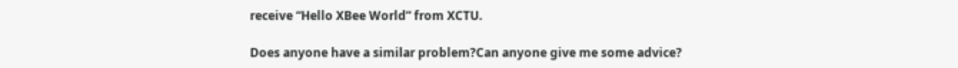receive “Hello XBee World” from XCTU.

Does anyone have a similar problem?Can anyone give me some advice?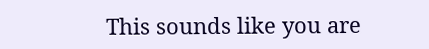This sounds like you are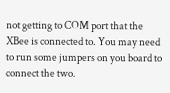not getting to COM port that the XBee is connected to. You may need to run some jumpers on you board to connect the two.